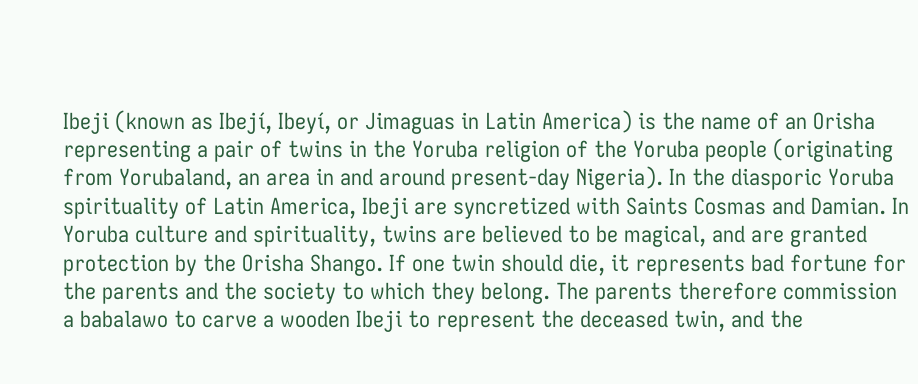Ibeji (known as Ibejí, Ibeyí, or Jimaguas in Latin America) is the name of an Orisha representing a pair of twins in the Yoruba religion of the Yoruba people (originating from Yorubaland, an area in and around present-day Nigeria). In the diasporic Yoruba spirituality of Latin America, Ibeji are syncretized with Saints Cosmas and Damian. In Yoruba culture and spirituality, twins are believed to be magical, and are granted protection by the Orisha Shango. If one twin should die, it represents bad fortune for the parents and the society to which they belong. The parents therefore commission a babalawo to carve a wooden Ibeji to represent the deceased twin, and the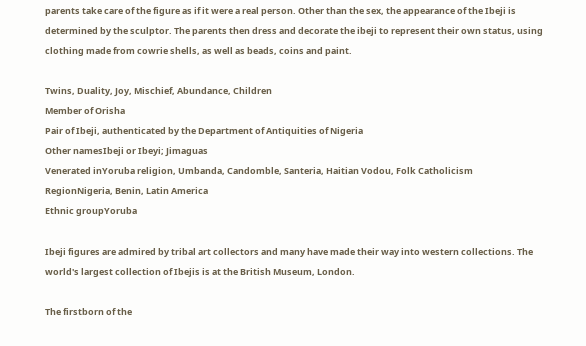parents take care of the figure as if it were a real person. Other than the sex, the appearance of the Ibeji is determined by the sculptor. The parents then dress and decorate the ibeji to represent their own status, using clothing made from cowrie shells, as well as beads, coins and paint.

Twins, Duality, Joy, Mischief, Abundance, Children
Member of Orisha
Pair of Ibeji, authenticated by the Department of Antiquities of Nigeria
Other namesIbeji or Ibeyi; Jimaguas
Venerated inYoruba religion, Umbanda, Candomble, Santeria, Haitian Vodou, Folk Catholicism
RegionNigeria, Benin, Latin America
Ethnic groupYoruba

Ibeji figures are admired by tribal art collectors and many have made their way into western collections. The world's largest collection of Ibejis is at the British Museum, London.

The firstborn of the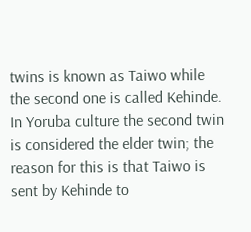twins is known as Taiwo while the second one is called Kehinde. In Yoruba culture the second twin is considered the elder twin; the reason for this is that Taiwo is sent by Kehinde to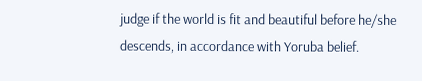judge if the world is fit and beautiful before he/she descends, in accordance with Yoruba belief.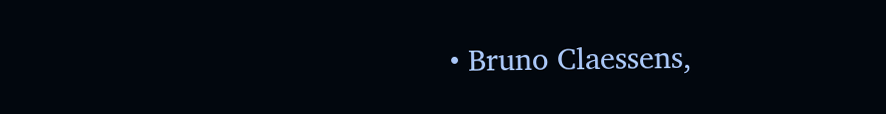• Bruno Claessens,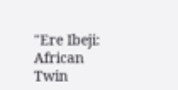"Ere Ibeji: African Twin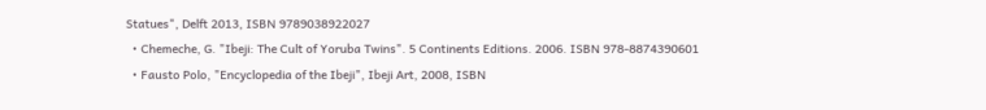Statues", Delft 2013, ISBN 9789038922027
  • Chemeche, G. "Ibeji: The Cult of Yoruba Twins". 5 Continents Editions. 2006. ISBN 978-8874390601
  • Fausto Polo, "Encyclopedia of the Ibeji", Ibeji Art, 2008, ISBN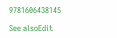9781606438145

See alsoEdit